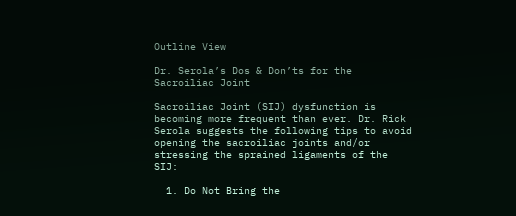Outline View

Dr. Serola’s Dos & Don’ts for the Sacroiliac Joint

Sacroiliac Joint (SIJ) dysfunction is becoming more frequent than ever. Dr. Rick Serola suggests the following tips to avoid opening the sacroiliac joints and/or stressing the sprained ligaments of the SIJ:

  1. Do Not Bring the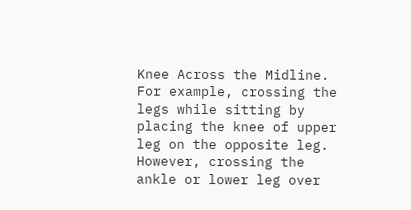Knee Across the Midline. For example, crossing the legs while sitting by placing the knee of upper leg on the opposite leg. However, crossing the ankle or lower leg over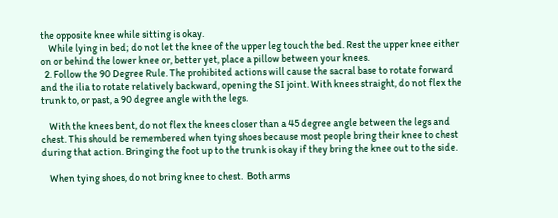the opposite knee while sitting is okay.
    While lying in bed; do not let the knee of the upper leg touch the bed. Rest the upper knee either on or behind the lower knee or, better yet, place a pillow between your knees.
  2. Follow the 90 Degree Rule. The prohibited actions will cause the sacral base to rotate forward and the ilia to rotate relatively backward, opening the SI joint. With knees straight, do not flex the trunk to, or past, a 90 degree angle with the legs.

    With the knees bent, do not flex the knees closer than a 45 degree angle between the legs and chest. This should be remembered when tying shoes because most people bring their knee to chest during that action. Bringing the foot up to the trunk is okay if they bring the knee out to the side.

    When tying shoes, do not bring knee to chest.  Both arms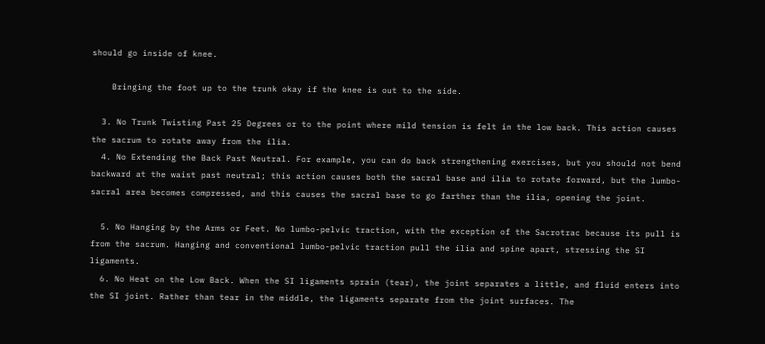should go inside of knee.

    Bringing the foot up to the trunk okay if the knee is out to the side.

  3. No Trunk Twisting Past 25 Degrees or to the point where mild tension is felt in the low back. This action causes the sacrum to rotate away from the ilia.
  4. No Extending the Back Past Neutral. For example, you can do back strengthening exercises, but you should not bend backward at the waist past neutral; this action causes both the sacral base and ilia to rotate forward, but the lumbo-sacral area becomes compressed, and this causes the sacral base to go farther than the ilia, opening the joint.

  5. No Hanging by the Arms or Feet. No lumbo-pelvic traction, with the exception of the Sacrotrac because its pull is from the sacrum. Hanging and conventional lumbo-pelvic traction pull the ilia and spine apart, stressing the SI ligaments.
  6. No Heat on the Low Back. When the SI ligaments sprain (tear), the joint separates a little, and fluid enters into the SI joint. Rather than tear in the middle, the ligaments separate from the joint surfaces. The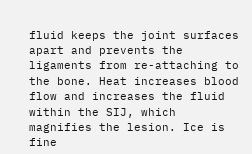fluid keeps the joint surfaces apart and prevents the ligaments from re-attaching to the bone. Heat increases blood flow and increases the fluid within the SIJ, which magnifies the lesion. Ice is fine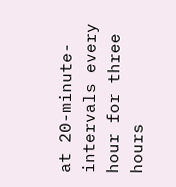at 20-minute-intervals every hour for three hours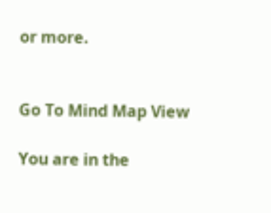or more.


Go To Mind Map View

You are in the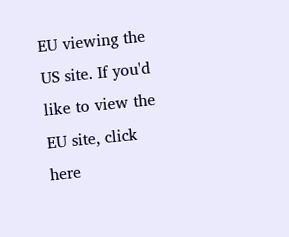EU viewing the US site. If you'd like to view the EU site, click here